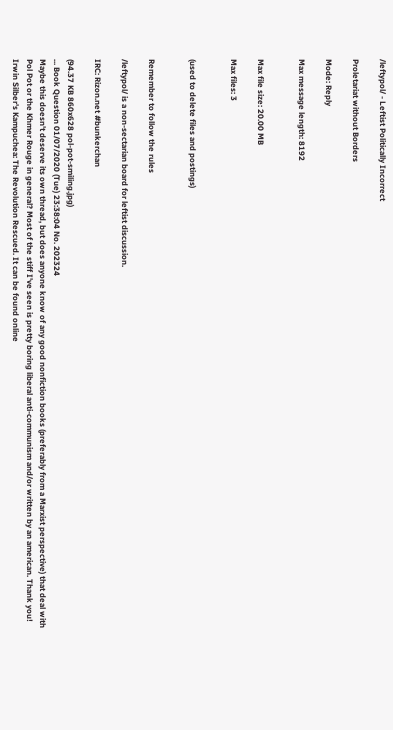/leftypol/ - Leftist Politically Incorrect

Proletariat without Borders

Mode: Reply

Max message length: 8192


Max file size: 20.00 MB

Max files: 3


(used to delete files and postings)


Remember to follow the rules

/leftypol/ is a non-sectarian board for leftist discussion.

IRC: Rizon.net #bunkerchan

(94.37 KB 860x628 pol-pot-smiling.jpg)
... Book Question 01/07/2020 (Tue) 23:38:04 No. 202324
Maybe this doesn't deserve its own thread, but does anyone know of any good nonfiction books (preferably from a Marxist perspective) that deal with Pol Pot or the Khmer Rouge in general? Most of the stiff I've seen is pretty boring liberal anti-communism and/or written by an american. Thank you!
Irwin Silber's Kampuchea: The Revolution Rescued. It can be found online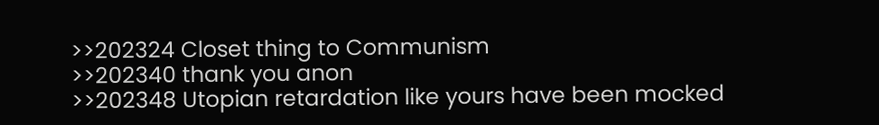>>202324 Closet thing to Communism
>>202340 thank you anon
>>202348 Utopian retardation like yours have been mocked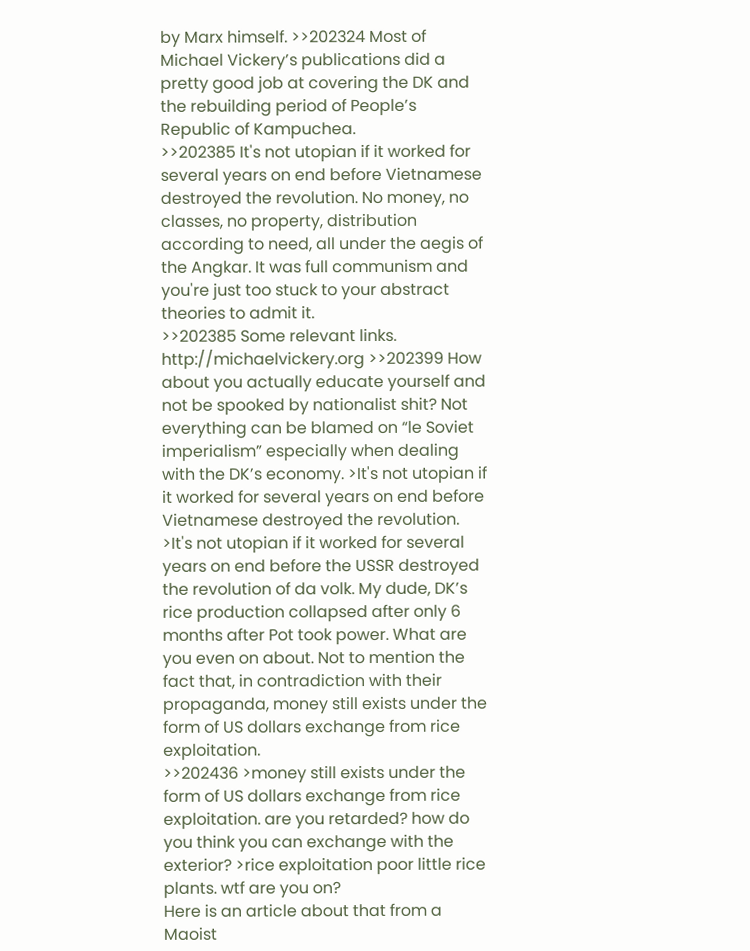by Marx himself. >>202324 Most of Michael Vickery’s publications did a pretty good job at covering the DK and the rebuilding period of People’s Republic of Kampuchea.
>>202385 It's not utopian if it worked for several years on end before Vietnamese destroyed the revolution. No money, no classes, no property, distribution according to need, all under the aegis of the Angkar. It was full communism and you're just too stuck to your abstract theories to admit it.
>>202385 Some relevant links. http://michaelvickery.org >>202399 How about you actually educate yourself and not be spooked by nationalist shit? Not everything can be blamed on “le Soviet imperialism” especially when dealing with the DK’s economy. >It's not utopian if it worked for several years on end before Vietnamese destroyed the revolution. >It's not utopian if it worked for several years on end before the USSR destroyed the revolution of da volk. My dude, DK’s rice production collapsed after only 6 months after Pot took power. What are you even on about. Not to mention the fact that, in contradiction with their propaganda, money still exists under the form of US dollars exchange from rice exploitation.
>>202436 >money still exists under the form of US dollars exchange from rice exploitation. are you retarded? how do you think you can exchange with the exterior? >rice exploitation poor little rice plants. wtf are you on?
Here is an article about that from a Maoist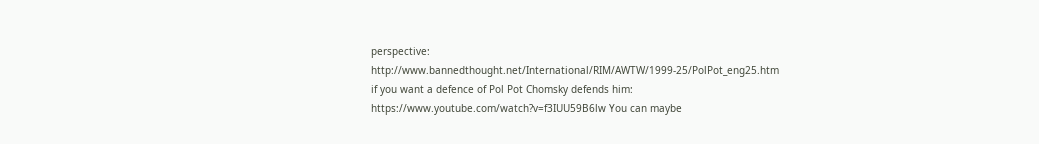perspective: http://www.bannedthought.net/International/RIM/AWTW/1999-25/PolPot_eng25.htm
if you want a defence of Pol Pot Chomsky defends him: https://www.youtube.com/watch?v=f3IUU59B6lw You can maybe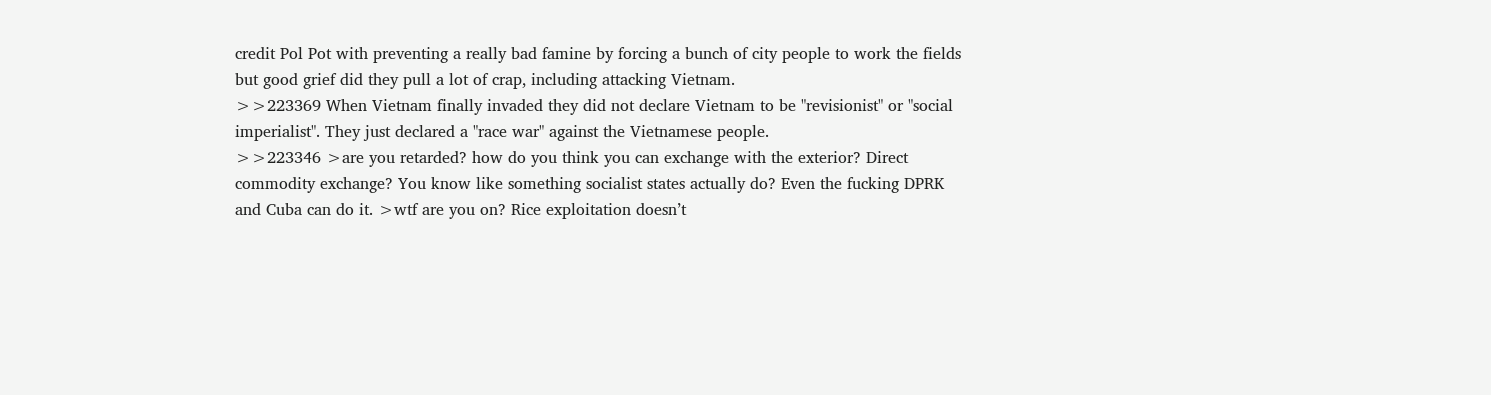credit Pol Pot with preventing a really bad famine by forcing a bunch of city people to work the fields but good grief did they pull a lot of crap, including attacking Vietnam.
>>223369 When Vietnam finally invaded they did not declare Vietnam to be "revisionist" or "social imperialist". They just declared a "race war" against the Vietnamese people.
>>223346 >are you retarded? how do you think you can exchange with the exterior? Direct commodity exchange? You know like something socialist states actually do? Even the fucking DPRK and Cuba can do it. >wtf are you on? Rice exploitation doesn’t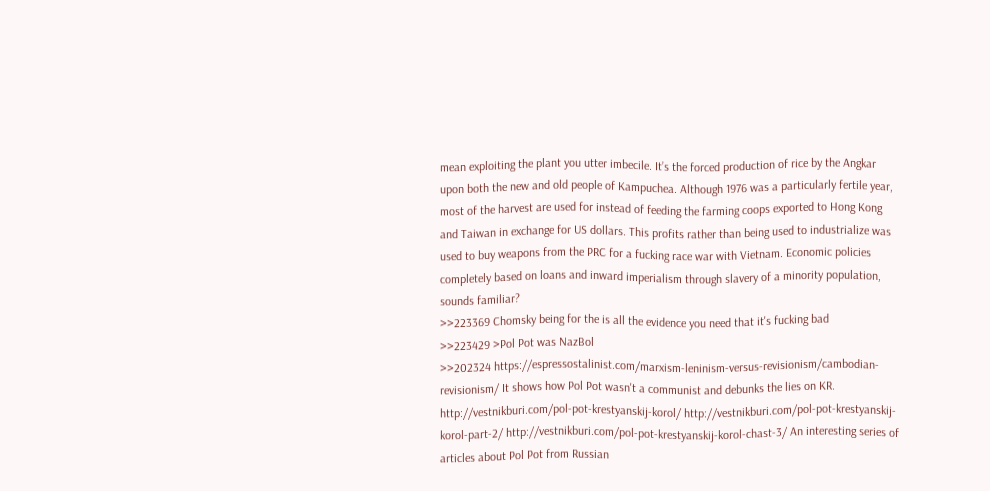mean exploiting the plant you utter imbecile. It’s the forced production of rice by the Angkar upon both the new and old people of Kampuchea. Although 1976 was a particularly fertile year, most of the harvest are used for instead of feeding the farming coops exported to Hong Kong and Taiwan in exchange for US dollars. This profits rather than being used to industrialize was used to buy weapons from the PRC for a fucking race war with Vietnam. Economic policies completely based on loans and inward imperialism through slavery of a minority population, sounds familiar?
>>223369 Chomsky being for the is all the evidence you need that it's fucking bad
>>223429 >Pol Pot was NazBol
>>202324 https://espressostalinist.com/marxism-leninism-versus-revisionism/cambodian-revisionism/ It shows how Pol Pot wasn't a communist and debunks the lies on KR.
http://vestnikburi.com/pol-pot-krestyanskij-korol/ http://vestnikburi.com/pol-pot-krestyanskij-korol-part-2/ http://vestnikburi.com/pol-pot-krestyanskij-korol-chast-3/ An interesting series of articles about Pol Pot from Russian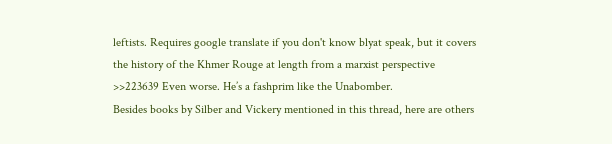leftists. Requires google translate if you don't know blyat speak, but it covers the history of the Khmer Rouge at length from a marxist perspective
>>223639 Even worse. He’s a fashprim like the Unabomber.
Besides books by Silber and Vickery mentioned in this thread, here are others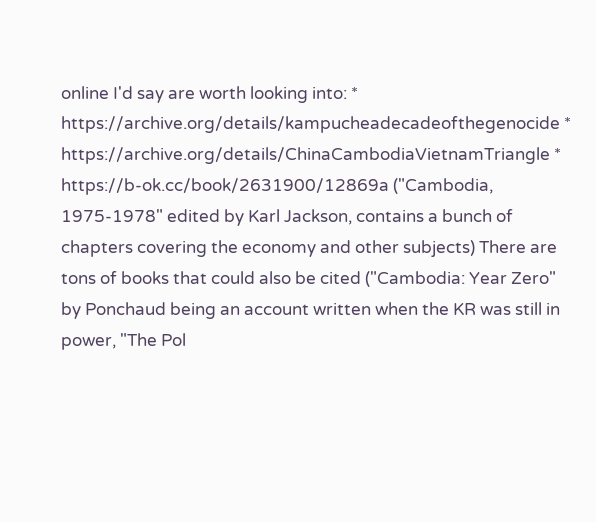online I'd say are worth looking into: * https://archive.org/details/kampucheadecadeofthegenocide * https://archive.org/details/ChinaCambodiaVietnamTriangle * https://b-ok.cc/book/2631900/12869a ("Cambodia, 1975-1978" edited by Karl Jackson, contains a bunch of chapters covering the economy and other subjects) There are tons of books that could also be cited ("Cambodia: Year Zero" by Ponchaud being an account written when the KR was still in power, "The Pol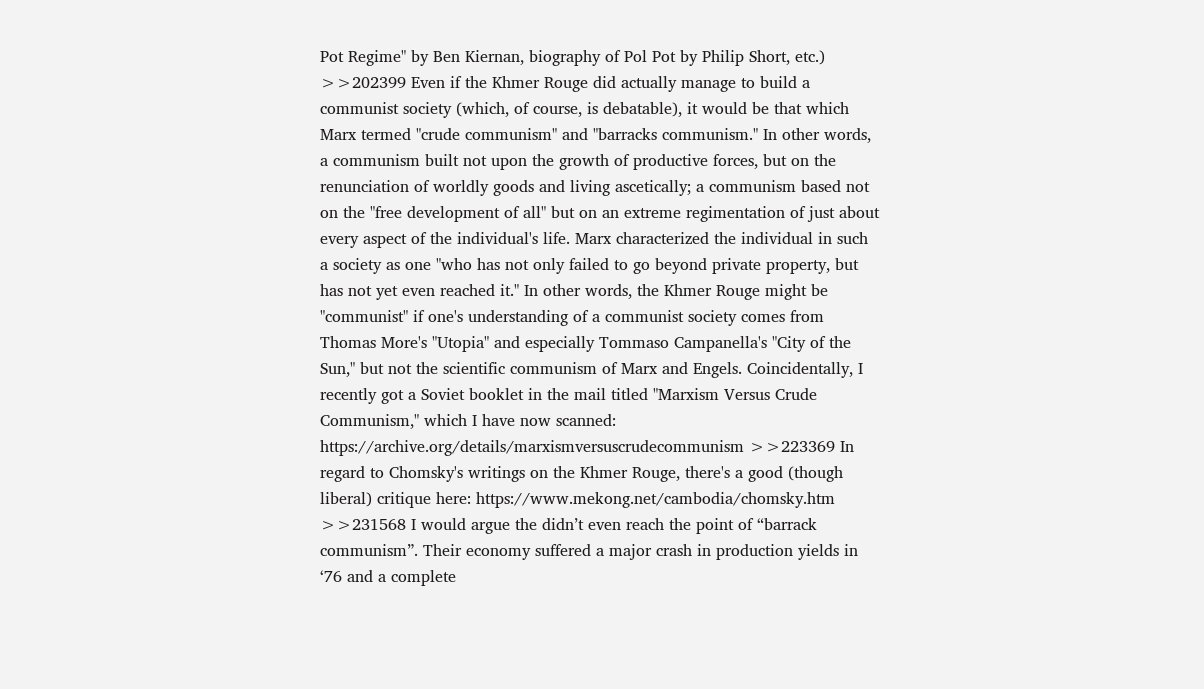Pot Regime" by Ben Kiernan, biography of Pol Pot by Philip Short, etc.) >>202399 Even if the Khmer Rouge did actually manage to build a communist society (which, of course, is debatable), it would be that which Marx termed "crude communism" and "barracks communism." In other words, a communism built not upon the growth of productive forces, but on the renunciation of worldly goods and living ascetically; a communism based not on the "free development of all" but on an extreme regimentation of just about every aspect of the individual's life. Marx characterized the individual in such a society as one "who has not only failed to go beyond private property, but has not yet even reached it." In other words, the Khmer Rouge might be "communist" if one's understanding of a communist society comes from Thomas More's "Utopia" and especially Tommaso Campanella's "City of the Sun," but not the scientific communism of Marx and Engels. Coincidentally, I recently got a Soviet booklet in the mail titled "Marxism Versus Crude Communism," which I have now scanned: https://archive.org/details/marxismversuscrudecommunism >>223369 In regard to Chomsky's writings on the Khmer Rouge, there's a good (though liberal) critique here: https://www.mekong.net/cambodia/chomsky.htm
>>231568 I would argue the didn’t even reach the point of “barrack communism”. Their economy suffered a major crash in production yields in ‘76 and a complete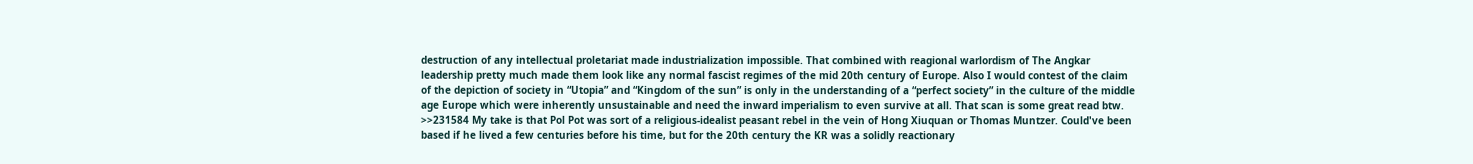destruction of any intellectual proletariat made industrialization impossible. That combined with reagional warlordism of The Angkar leadership pretty much made them look like any normal fascist regimes of the mid 20th century of Europe. Also I would contest of the claim of the depiction of society in “Utopia” and “Kingdom of the sun” is only in the understanding of a “perfect society” in the culture of the middle age Europe which were inherently unsustainable and need the inward imperialism to even survive at all. That scan is some great read btw.
>>231584 My take is that Pol Pot was sort of a religious-idealist peasant rebel in the vein of Hong Xiuquan or Thomas Muntzer. Could've been based if he lived a few centuries before his time, but for the 20th century the KR was a solidly reactionary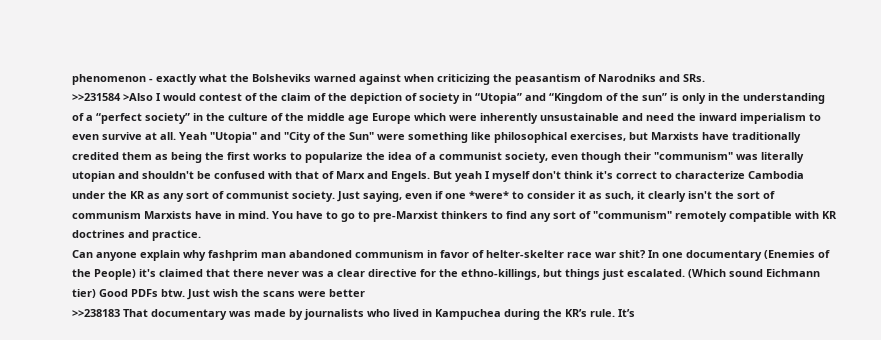phenomenon - exactly what the Bolsheviks warned against when criticizing the peasantism of Narodniks and SRs.
>>231584 >Also I would contest of the claim of the depiction of society in “Utopia” and “Kingdom of the sun” is only in the understanding of a “perfect society” in the culture of the middle age Europe which were inherently unsustainable and need the inward imperialism to even survive at all. Yeah "Utopia" and "City of the Sun" were something like philosophical exercises, but Marxists have traditionally credited them as being the first works to popularize the idea of a communist society, even though their "communism" was literally utopian and shouldn't be confused with that of Marx and Engels. But yeah I myself don't think it's correct to characterize Cambodia under the KR as any sort of communist society. Just saying, even if one *were* to consider it as such, it clearly isn't the sort of communism Marxists have in mind. You have to go to pre-Marxist thinkers to find any sort of "communism" remotely compatible with KR doctrines and practice.
Can anyone explain why fashprim man abandoned communism in favor of helter-skelter race war shit? In one documentary (Enemies of the People) it's claimed that there never was a clear directive for the ethno-killings, but things just escalated. (Which sound Eichmann tier) Good PDFs btw. Just wish the scans were better
>>238183 That documentary was made by journalists who lived in Kampuchea during the KR’s rule. It’s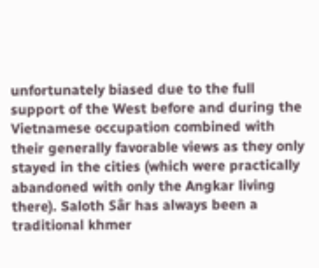unfortunately biased due to the full support of the West before and during the Vietnamese occupation combined with their generally favorable views as they only stayed in the cities (which were practically abandoned with only the Angkar living there). Saloth Sâr has always been a traditional khmer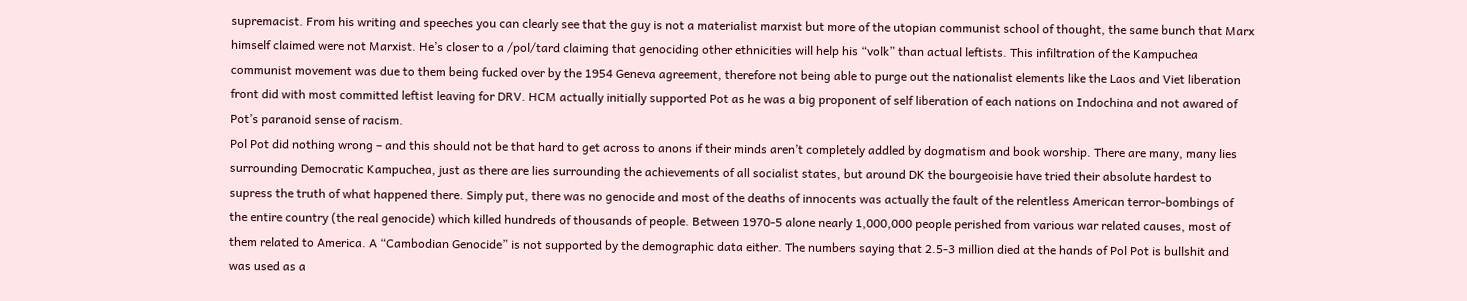supremacist. From his writing and speeches you can clearly see that the guy is not a materialist marxist but more of the utopian communist school of thought, the same bunch that Marx himself claimed were not Marxist. He’s closer to a /pol/tard claiming that genociding other ethnicities will help his “volk” than actual leftists. This infiltration of the Kampuchea communist movement was due to them being fucked over by the 1954 Geneva agreement, therefore not being able to purge out the nationalist elements like the Laos and Viet liberation front did with most committed leftist leaving for DRV. HCM actually initially supported Pot as he was a big proponent of self liberation of each nations on Indochina and not awared of Pot’s paranoid sense of racism.
Pol Pot did nothing wrong – and this should not be that hard to get across to anons if their minds aren’t completely addled by dogmatism and book worship. There are many, many lies surrounding Democratic Kampuchea, just as there are lies surrounding the achievements of all socialist states, but around DK the bourgeoisie have tried their absolute hardest to supress the truth of what happened there. Simply put, there was no genocide and most of the deaths of innocents was actually the fault of the relentless American terror-bombings of the entire country (the real genocide) which killed hundreds of thousands of people. Between 1970-5 alone nearly 1,000,000 people perished from various war related causes, most of them related to America. A “Cambodian Genocide” is not supported by the demographic data either. The numbers saying that 2.5-3 million died at the hands of Pol Pot is bullshit and was used as a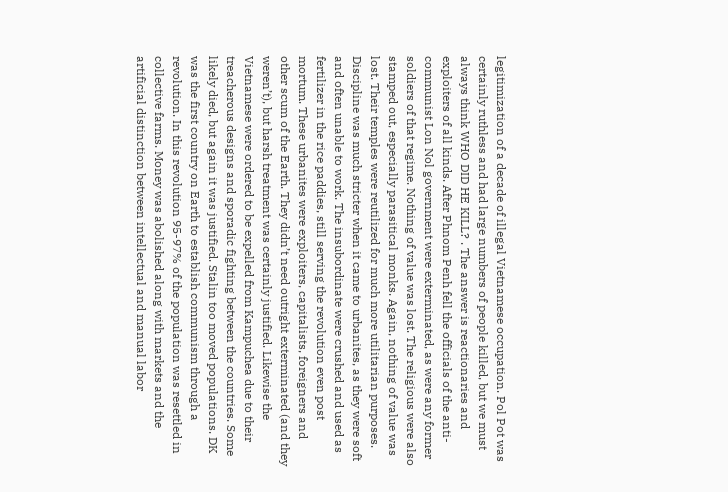legitimization of a decade of illegal Vietnamese occupation. Pol Pot was certainly ruthless and had large numbers of people killed, but we must always think WHO DID HE KILL? . The answer is reactionaries and exploiters of all kinds. After Phnom Penh fell the officials of the anti-communist Lon Nol government were exterminated, as were any former soldiers of that regime. Nothing of value was lost. The religious were also stamped out, especially parasitical monks. Again, nothing of value was lost. Their temples were reutilized for much more utilitarian purposes. Discipline was much stricter when it came to urbanites, as they were soft and often unable to work. The insubordinate were crushed and used as fertilizer in the rice paddies, still serving the revolution even post mortum. These urbanites were exploiters, capitalists, foreigners and other scum of the Earth. They didn’t need outright exterminated (and they weren’t), but harsh treatment was certainly justified. Likewise the Vietnamese were ordered to be expelled from Kampuchea due to their treacherous designs and sporadic fighting between the countries. Some likely died, but again it was justified. Stalin too moved populations. DK was the first country on Earth to establish communism through a revolution. In this revolution 95-97% of the population was resettled in collective farms. Money was abolished along with markets and the artificial distinction between intellectual and manual labor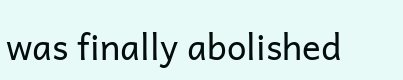was finally abolished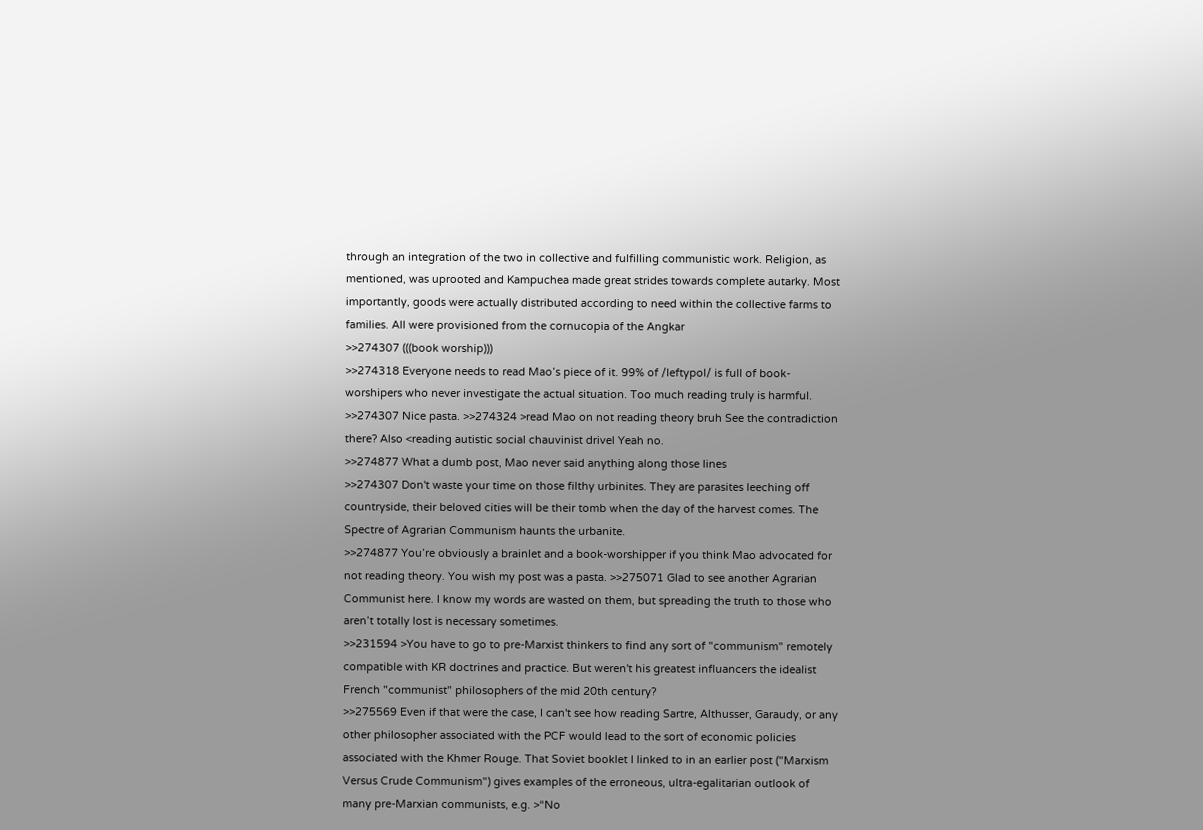through an integration of the two in collective and fulfilling communistic work. Religion, as mentioned, was uprooted and Kampuchea made great strides towards complete autarky. Most importantly, goods were actually distributed according to need within the collective farms to families. All were provisioned from the cornucopia of the Angkar
>>274307 (((book worship)))
>>274318 Everyone needs to read Mao’s piece of it. 99% of /leftypol/ is full of book-worshipers who never investigate the actual situation. Too much reading truly is harmful.
>>274307 Nice pasta. >>274324 >read Mao on not reading theory bruh See the contradiction there? Also <reading autistic social chauvinist drivel Yeah no.
>>274877 What a dumb post, Mao never said anything along those lines
>>274307 Don't waste your time on those filthy urbinites. They are parasites leeching off countryside, their beloved cities will be their tomb when the day of the harvest comes. The Spectre of Agrarian Communism haunts the urbanite.
>>274877 You’re obviously a brainlet and a book-worshipper if you think Mao advocated for not reading theory. You wish my post was a pasta. >>275071 Glad to see another Agrarian Communist here. I know my words are wasted on them, but spreading the truth to those who aren’t totally lost is necessary sometimes.
>>231594 >You have to go to pre-Marxist thinkers to find any sort of "communism" remotely compatible with KR doctrines and practice. But weren't his greatest influancers the idealist French "communist" philosophers of the mid 20th century?
>>275569 Even if that were the case, I can't see how reading Sartre, Althusser, Garaudy, or any other philosopher associated with the PCF would lead to the sort of economic policies associated with the Khmer Rouge. That Soviet booklet I linked to in an earlier post ("Marxism Versus Crude Communism") gives examples of the erroneous, ultra-egalitarian outlook of many pre-Marxian communists, e.g. >“No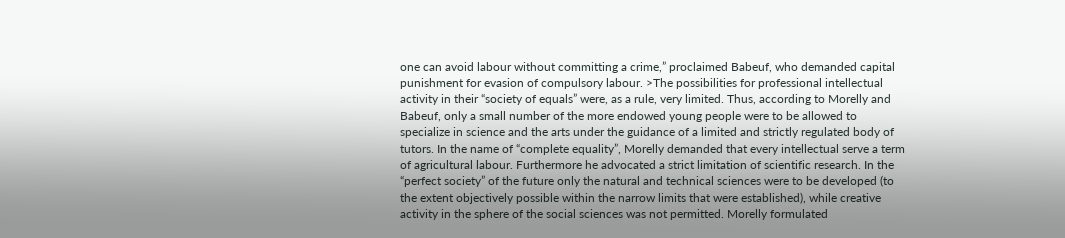one can avoid labour without committing a crime,” proclaimed Babeuf, who demanded capital punishment for evasion of compulsory labour. >The possibilities for professional intellectual activity in their “society of equals” were, as a rule, very limited. Thus, according to Morelly and Babeuf, only a small number of the more endowed young people were to be allowed to specialize in science and the arts under the guidance of a limited and strictly regulated body of tutors. In the name of “complete equality”, Morelly demanded that every intellectual serve a term of agricultural labour. Furthermore he advocated a strict limitation of scientific research. In the “perfect society” of the future only the natural and technical sciences were to be developed (to the extent objectively possible within the narrow limits that were established), while creative activity in the sphere of the social sciences was not permitted. Morelly formulated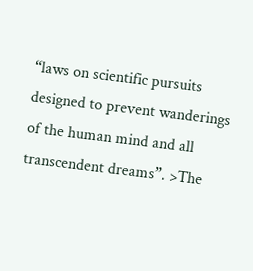“laws on scientific pursuits designed to prevent wanderings of the human mind and all transcendent dreams”. >The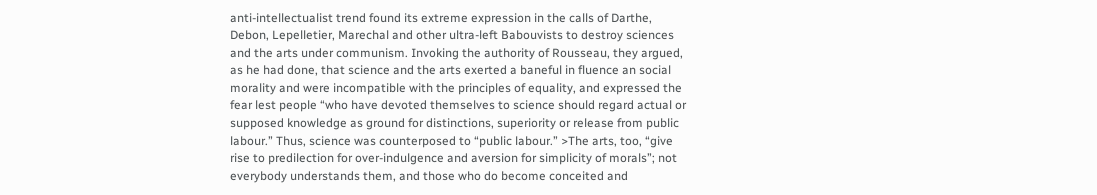anti-intellectualist trend found its extreme expression in the calls of Darthe, Debon, Lepelletier, Marechal and other ultra-left Babouvists to destroy sciences and the arts under communism. Invoking the authority of Rousseau, they argued, as he had done, that science and the arts exerted a baneful in fluence an social morality and were incompatible with the principles of equality, and expressed the fear lest people “who have devoted themselves to science should regard actual or supposed knowledge as ground for distinctions, superiority or release from public labour.” Thus, science was counterposed to “public labour.” >The arts, too, “give rise to predilection for over-indulgence and aversion for simplicity of morals”; not everybody understands them, and those who do become conceited and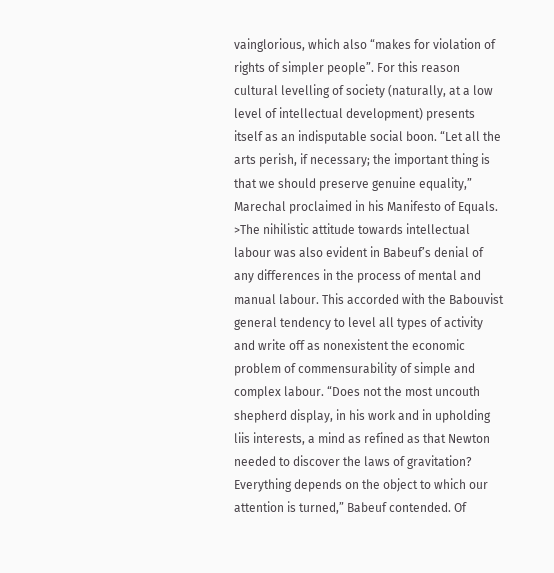vainglorious, which also “makes for violation of rights of simpler people”. For this reason cultural levelling of society (naturally, at a low level of intellectual development) presents itself as an indisputable social boon. “Let all the arts perish, if necessary; the important thing is that we should preserve genuine equality,” Marechal proclaimed in his Manifesto of Equals. >The nihilistic attitude towards intellectual labour was also evident in Babeuf’s denial of any differences in the process of mental and manual labour. This accorded with the Babouvist general tendency to level all types of activity and write off as nonexistent the economic problem of commensurability of simple and complex labour. “Does not the most uncouth shepherd display, in his work and in upholding liis interests, a mind as refined as that Newton needed to discover the laws of gravitation? Everything depends on the object to which our attention is turned,” Babeuf contended. Of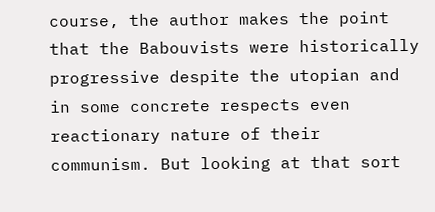course, the author makes the point that the Babouvists were historically progressive despite the utopian and in some concrete respects even reactionary nature of their communism. But looking at that sort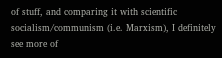of stuff, and comparing it with scientific socialism/communism (i.e. Marxism), I definitely see more of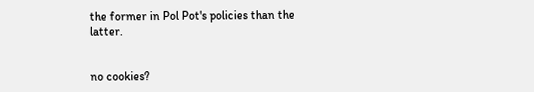the former in Pol Pot's policies than the latter.


no cookies?